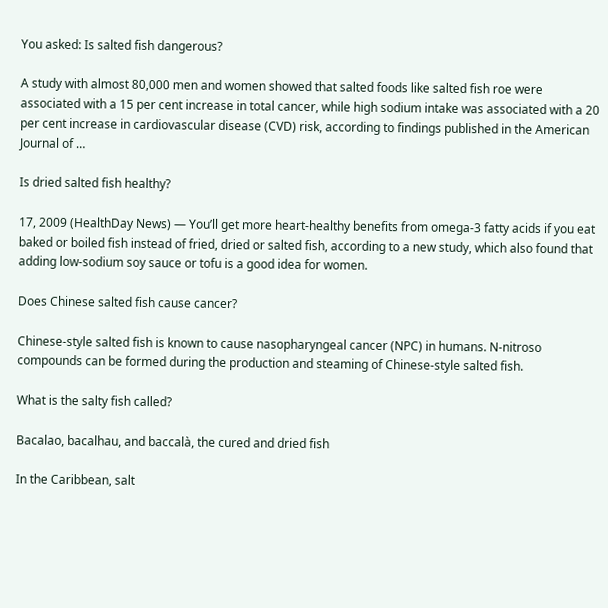You asked: Is salted fish dangerous?

A study with almost 80,000 men and women showed that salted foods like salted fish roe were associated with a 15 per cent increase in total cancer, while high sodium intake was associated with a 20 per cent increase in cardiovascular disease (CVD) risk, according to findings published in the American Journal of …

Is dried salted fish healthy?

17, 2009 (HealthDay News) — You’ll get more heart-healthy benefits from omega-3 fatty acids if you eat baked or boiled fish instead of fried, dried or salted fish, according to a new study, which also found that adding low-sodium soy sauce or tofu is a good idea for women.

Does Chinese salted fish cause cancer?

Chinese-style salted fish is known to cause nasopharyngeal cancer (NPC) in humans. N-nitroso compounds can be formed during the production and steaming of Chinese-style salted fish.

What is the salty fish called?

Bacalao, bacalhau, and baccalà, the cured and dried fish

In the Caribbean, salt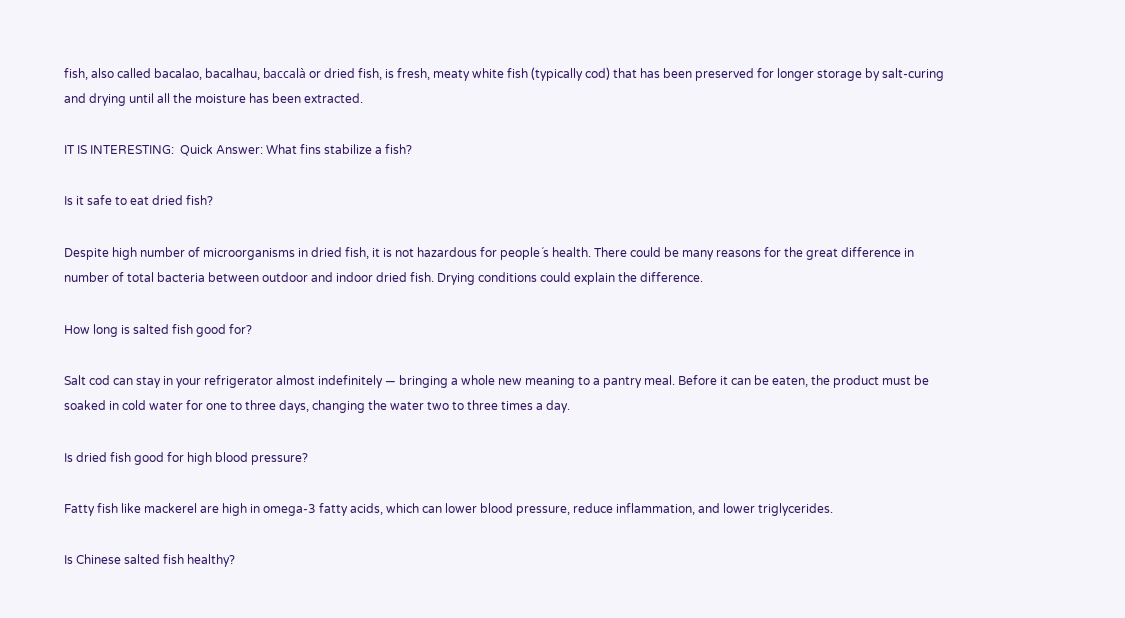fish, also called bacalao, bacalhau, baccalà or dried fish, is fresh, meaty white fish (typically cod) that has been preserved for longer storage by salt-curing and drying until all the moisture has been extracted.

IT IS INTERESTING:  Quick Answer: What fins stabilize a fish?

Is it safe to eat dried fish?

Despite high number of microorganisms in dried fish, it is not hazardous for people´s health. There could be many reasons for the great difference in number of total bacteria between outdoor and indoor dried fish. Drying conditions could explain the difference.

How long is salted fish good for?

Salt cod can stay in your refrigerator almost indefinitely — bringing a whole new meaning to a pantry meal. Before it can be eaten, the product must be soaked in cold water for one to three days, changing the water two to three times a day.

Is dried fish good for high blood pressure?

Fatty fish like mackerel are high in omega-3 fatty acids, which can lower blood pressure, reduce inflammation, and lower triglycerides.

Is Chinese salted fish healthy?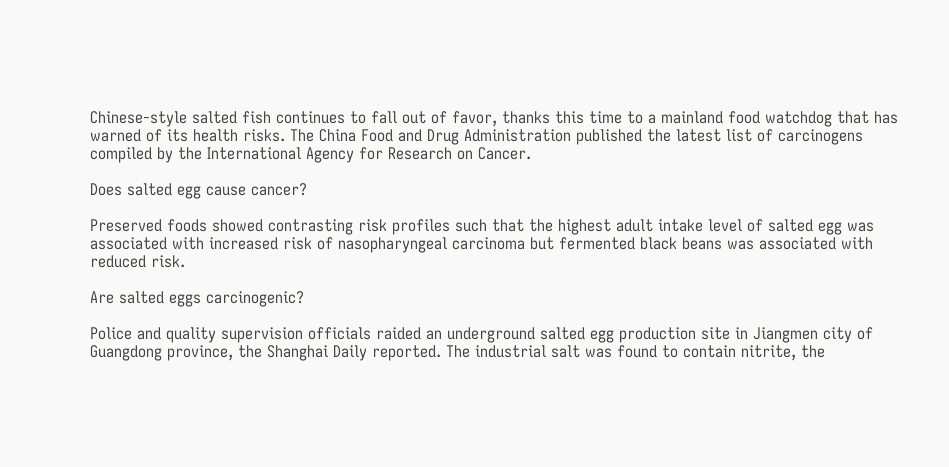Chinese-style salted fish continues to fall out of favor, thanks this time to a mainland food watchdog that has warned of its health risks. The China Food and Drug Administration published the latest list of carcinogens compiled by the International Agency for Research on Cancer.

Does salted egg cause cancer?

Preserved foods showed contrasting risk profiles such that the highest adult intake level of salted egg was associated with increased risk of nasopharyngeal carcinoma but fermented black beans was associated with reduced risk.

Are salted eggs carcinogenic?

Police and quality supervision officials raided an underground salted egg production site in Jiangmen city of Guangdong province, the Shanghai Daily reported. The industrial salt was found to contain nitrite, the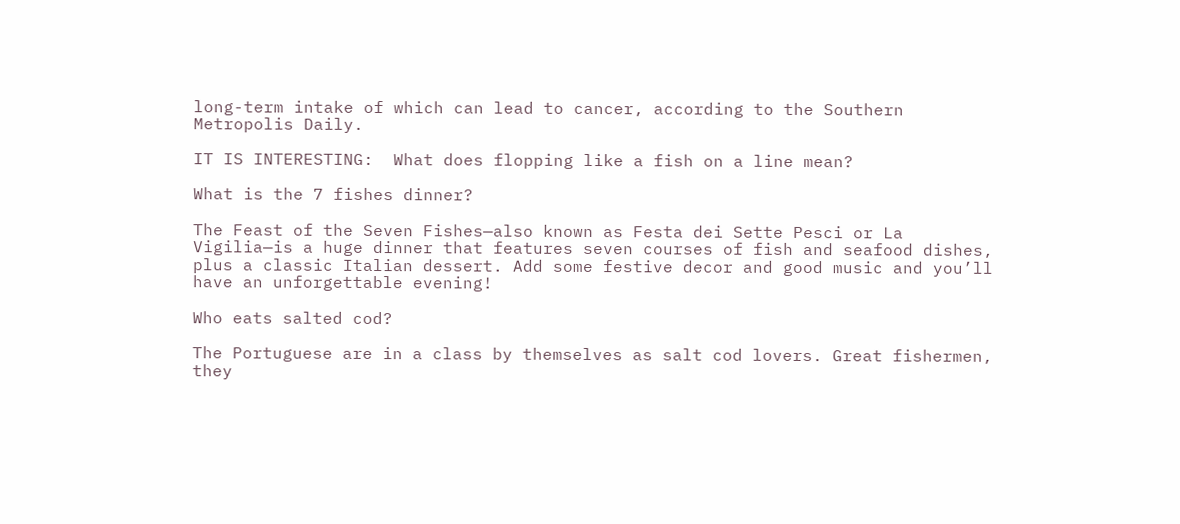long-term intake of which can lead to cancer, according to the Southern Metropolis Daily.

IT IS INTERESTING:  What does flopping like a fish on a line mean?

What is the 7 fishes dinner?

The Feast of the Seven Fishes—also known as Festa dei Sette Pesci or La Vigilia—is a huge dinner that features seven courses of fish and seafood dishes, plus a classic Italian dessert. Add some festive decor and good music and you’ll have an unforgettable evening!

Who eats salted cod?

The Portuguese are in a class by themselves as salt cod lovers. Great fishermen, they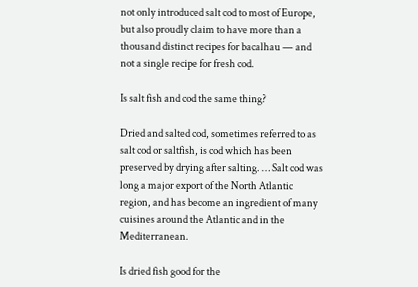not only introduced salt cod to most of Europe, but also proudly claim to have more than a thousand distinct recipes for bacalhau — and not a single recipe for fresh cod.

Is salt fish and cod the same thing?

Dried and salted cod, sometimes referred to as salt cod or saltfish, is cod which has been preserved by drying after salting. … Salt cod was long a major export of the North Atlantic region, and has become an ingredient of many cuisines around the Atlantic and in the Mediterranean.

Is dried fish good for the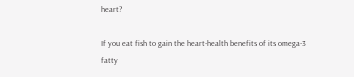heart?

If you eat fish to gain the heart-health benefits of its omega-3 fatty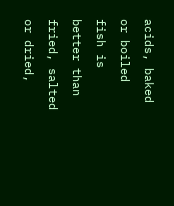acids, baked or boiled fish is better than fried, salted or dried,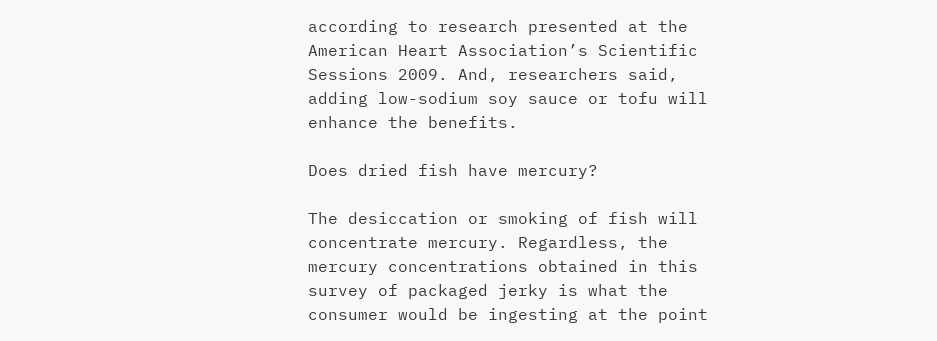according to research presented at the American Heart Association’s Scientific Sessions 2009. And, researchers said, adding low-sodium soy sauce or tofu will enhance the benefits.

Does dried fish have mercury?

The desiccation or smoking of fish will concentrate mercury. Regardless, the mercury concentrations obtained in this survey of packaged jerky is what the consumer would be ingesting at the point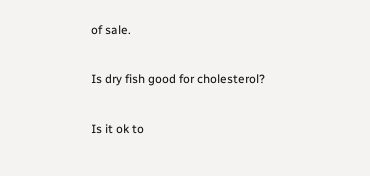of sale.

Is dry fish good for cholesterol?

Is it ok to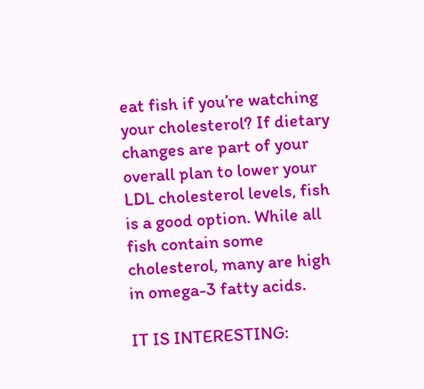eat fish if you’re watching your cholesterol? If dietary changes are part of your overall plan to lower your LDL cholesterol levels, fish is a good option. While all fish contain some cholesterol, many are high in omega-3 fatty acids.

IT IS INTERESTING: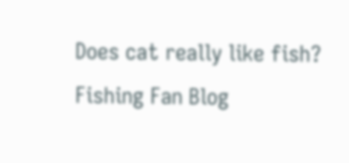Does cat really like fish?
Fishing Fan Blog